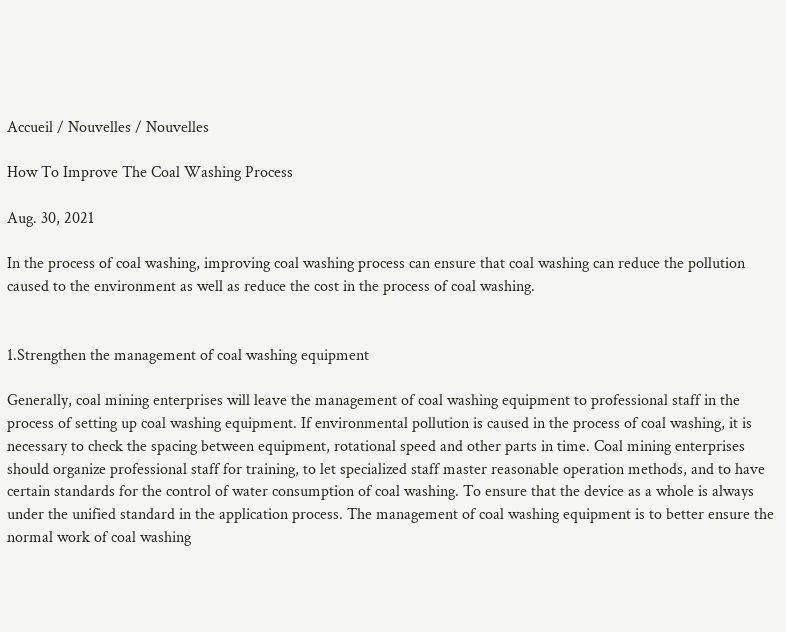Accueil / Nouvelles / Nouvelles

How To Improve The Coal Washing Process

Aug. 30, 2021

In the process of coal washing, improving coal washing process can ensure that coal washing can reduce the pollution caused to the environment as well as reduce the cost in the process of coal washing.


1.Strengthen the management of coal washing equipment

Generally, coal mining enterprises will leave the management of coal washing equipment to professional staff in the process of setting up coal washing equipment. If environmental pollution is caused in the process of coal washing, it is necessary to check the spacing between equipment, rotational speed and other parts in time. Coal mining enterprises should organize professional staff for training, to let specialized staff master reasonable operation methods, and to have certain standards for the control of water consumption of coal washing. To ensure that the device as a whole is always under the unified standard in the application process. The management of coal washing equipment is to better ensure the normal work of coal washing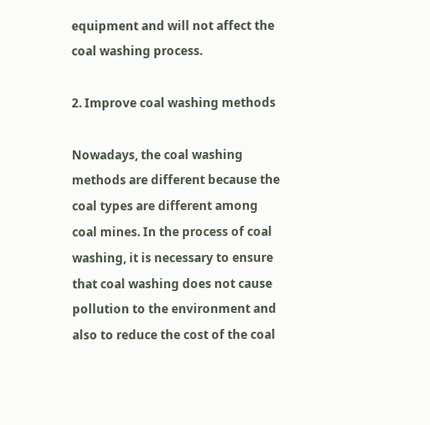equipment and will not affect the coal washing process.

2. Improve coal washing methods

Nowadays, the coal washing methods are different because the coal types are different among coal mines. In the process of coal washing, it is necessary to ensure that coal washing does not cause pollution to the environment and also to reduce the cost of the coal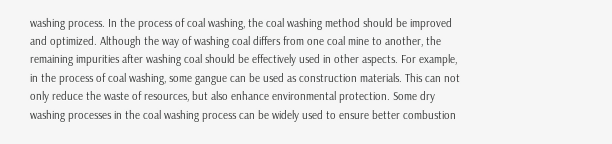washing process. In the process of coal washing, the coal washing method should be improved and optimized. Although the way of washing coal differs from one coal mine to another, the remaining impurities after washing coal should be effectively used in other aspects. For example, in the process of coal washing, some gangue can be used as construction materials. This can not only reduce the waste of resources, but also enhance environmental protection. Some dry washing processes in the coal washing process can be widely used to ensure better combustion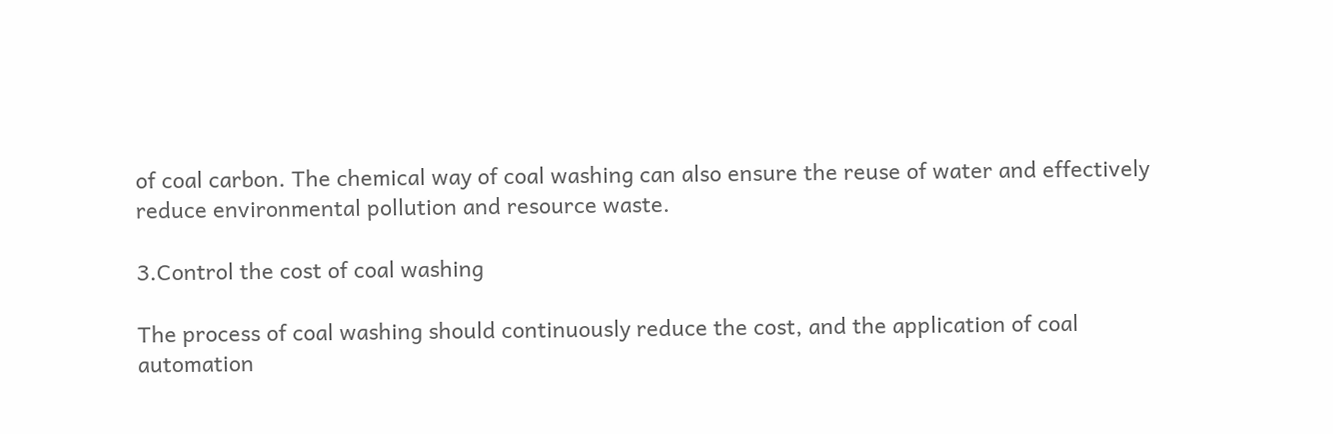of coal carbon. The chemical way of coal washing can also ensure the reuse of water and effectively reduce environmental pollution and resource waste.

3.Control the cost of coal washing

The process of coal washing should continuously reduce the cost, and the application of coal automation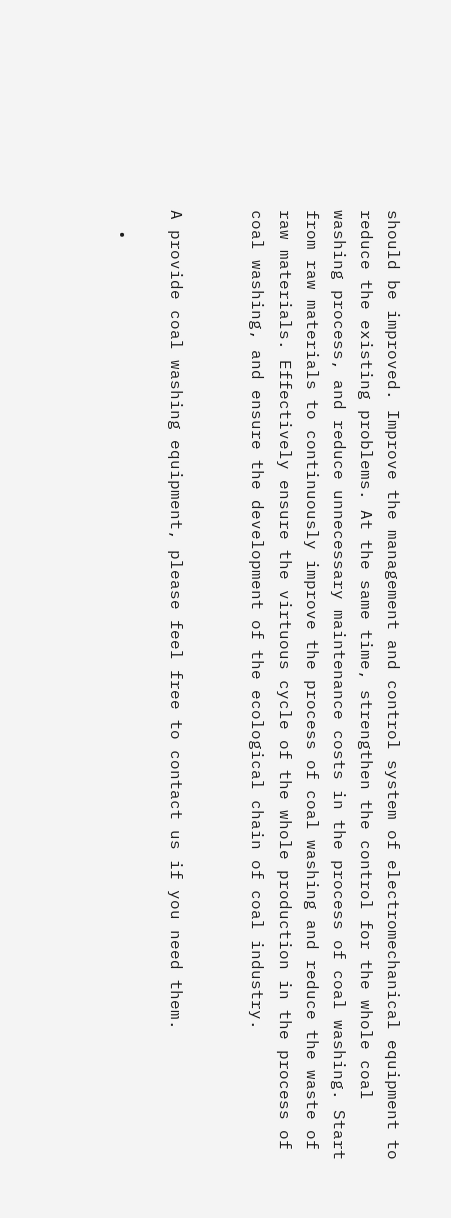should be improved. Improve the management and control system of electromechanical equipment to reduce the existing problems. At the same time, strengthen the control for the whole coal washing process, and reduce unnecessary maintenance costs in the process of coal washing. Start from raw materials to continuously improve the process of coal washing and reduce the waste of raw materials. Effectively ensure the virtuous cycle of the whole production in the process of coal washing, and ensure the development of the ecological chain of coal industry.


A provide coal washing equipment, please feel free to contact us if you need them.

  •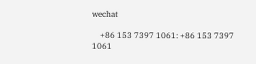wechat

    +86 153 7397 1061: +86 153 7397 1061